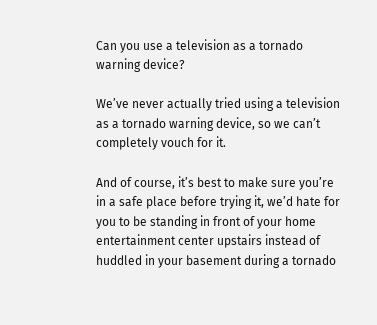Can you use a television as a tornado warning device?

We’ve never actually tried using a television as a tornado warning device, so we can’t completely vouch for it.

And of course, it’s best to make sure you’re in a safe place before trying it, we’d hate for you to be standing in front of your home entertainment center upstairs instead of huddled in your basement during a tornado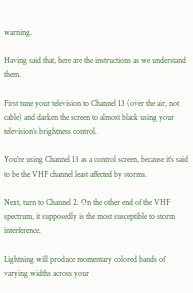warning.

Having said that, here are the instructions as we understand them.

First tune your television to Channel 13 (over the air, not cable) and darken the screen to almost black using your television’s brightness control.

You’re using Channel 13 as a control screen, because it’s said to be the VHF channel least affected by storms.

Next, turn to Channel 2. On the other end of the VHF spectrum, it supposedly is the most susceptible to storm interference.

Lightning will produce momentary colored bands of varying widths across your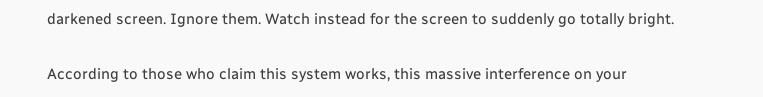darkened screen. Ignore them. Watch instead for the screen to suddenly go totally bright.

According to those who claim this system works, this massive interference on your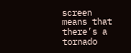screen means that there’s a tornado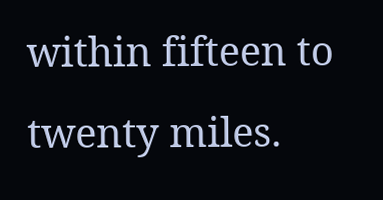within fifteen to twenty miles.